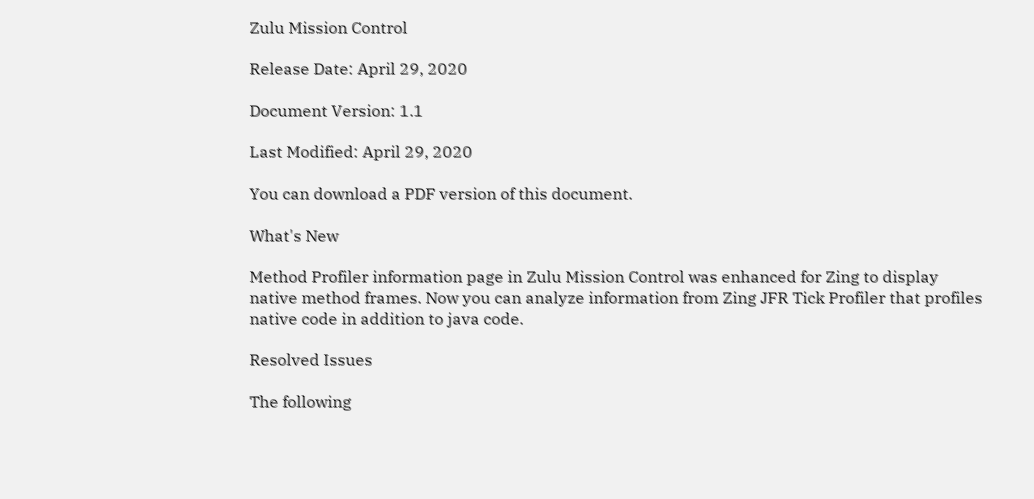Zulu Mission Control

Release Date: April 29, 2020

Document Version: 1.1

Last Modified: April 29, 2020

You can download a PDF version of this document.

What's New

Method Profiler information page in Zulu Mission Control was enhanced for Zing to display native method frames. Now you can analyze information from Zing JFR Tick Profiler that profiles native code in addition to java code.

Resolved Issues

The following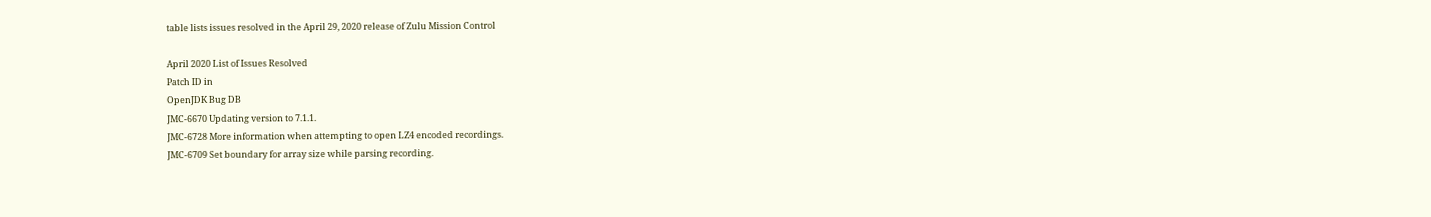table lists issues resolved in the April 29, 2020 release of Zulu Mission Control

April 2020 List of Issues Resolved
Patch ID in
OpenJDK Bug DB
JMC-6670 Updating version to 7.1.1.
JMC-6728 More information when attempting to open LZ4 encoded recordings.
JMC-6709 Set boundary for array size while parsing recording.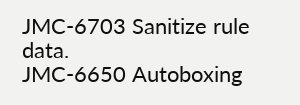JMC-6703 Sanitize rule data.
JMC-6650 Autoboxing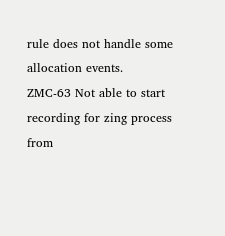rule does not handle some allocation events.
ZMC-63 Not able to start recording for zing process from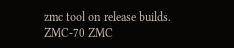zmc tool on release builds.
ZMC-70 ZMC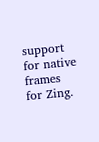support for native frames for Zing.